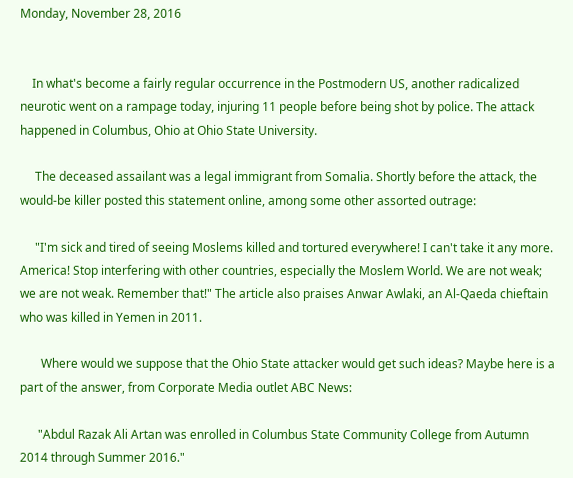Monday, November 28, 2016


    In what's become a fairly regular occurrence in the Postmodern US, another radicalized neurotic went on a rampage today, injuring 11 people before being shot by police. The attack happened in Columbus, Ohio at Ohio State University.

     The deceased assailant was a legal immigrant from Somalia. Shortly before the attack, the would-be killer posted this statement online, among some other assorted outrage:

     "I'm sick and tired of seeing Moslems killed and tortured everywhere! I can't take it any more. America! Stop interfering with other countries, especially the Moslem World. We are not weak; we are not weak. Remember that!" The article also praises Anwar Awlaki, an Al-Qaeda chieftain who was killed in Yemen in 2011.

       Where would we suppose that the Ohio State attacker would get such ideas? Maybe here is a part of the answer, from Corporate Media outlet ABC News:

      "Abdul Razak Ali Artan was enrolled in Columbus State Community College from Autumn 2014 through Summer 2016."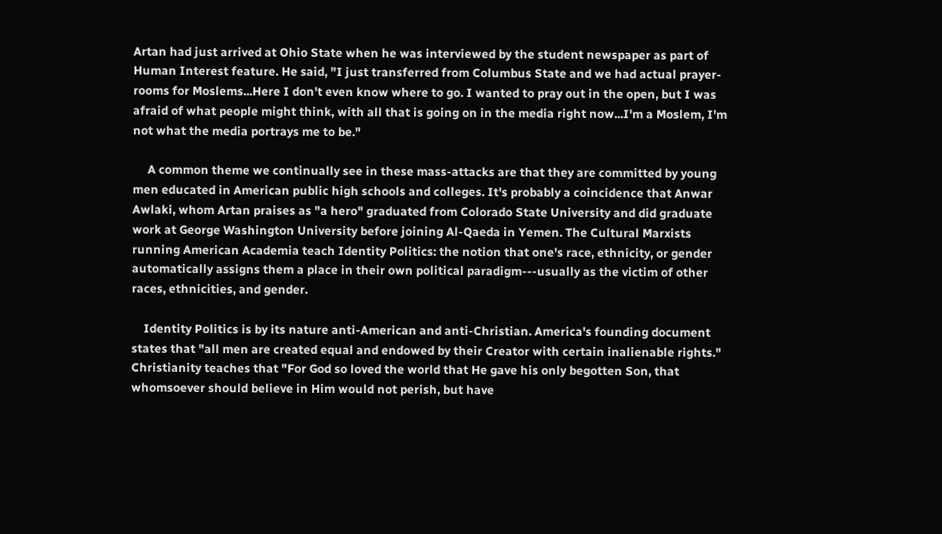Artan had just arrived at Ohio State when he was interviewed by the student newspaper as part of Human Interest feature. He said, "I just transferred from Columbus State and we had actual prayer-rooms for Moslems...Here I don't even know where to go. I wanted to pray out in the open, but I was afraid of what people might think, with all that is going on in the media right now...I'm a Moslem, I'm not what the media portrays me to be."

     A common theme we continually see in these mass-attacks are that they are committed by young men educated in American public high schools and colleges. It's probably a coincidence that Anwar Awlaki, whom Artan praises as "a hero" graduated from Colorado State University and did graduate work at George Washington University before joining Al-Qaeda in Yemen. The Cultural Marxists running American Academia teach Identity Politics: the notion that one's race, ethnicity, or gender automatically assigns them a place in their own political paradigm---usually as the victim of other races, ethnicities, and gender.

    Identity Politics is by its nature anti-American and anti-Christian. America's founding document states that "all men are created equal and endowed by their Creator with certain inalienable rights." Christianity teaches that "For God so loved the world that He gave his only begotten Son, that whomsoever should believe in Him would not perish, but have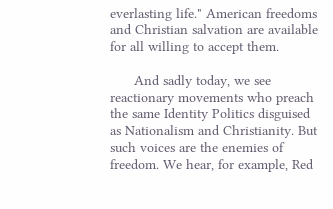everlasting life." American freedoms and Christian salvation are available for all willing to accept them.

      And sadly today, we see reactionary movements who preach the same Identity Politics disguised as Nationalism and Christianity. But such voices are the enemies of freedom. We hear, for example, Red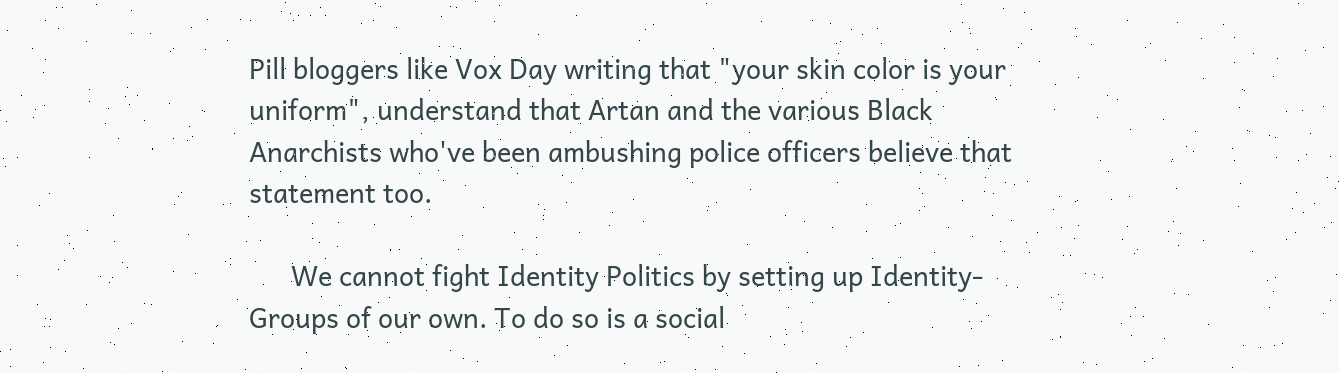Pill bloggers like Vox Day writing that "your skin color is your uniform", understand that Artan and the various Black Anarchists who've been ambushing police officers believe that statement too.

      We cannot fight Identity Politics by setting up Identity-Groups of our own. To do so is a social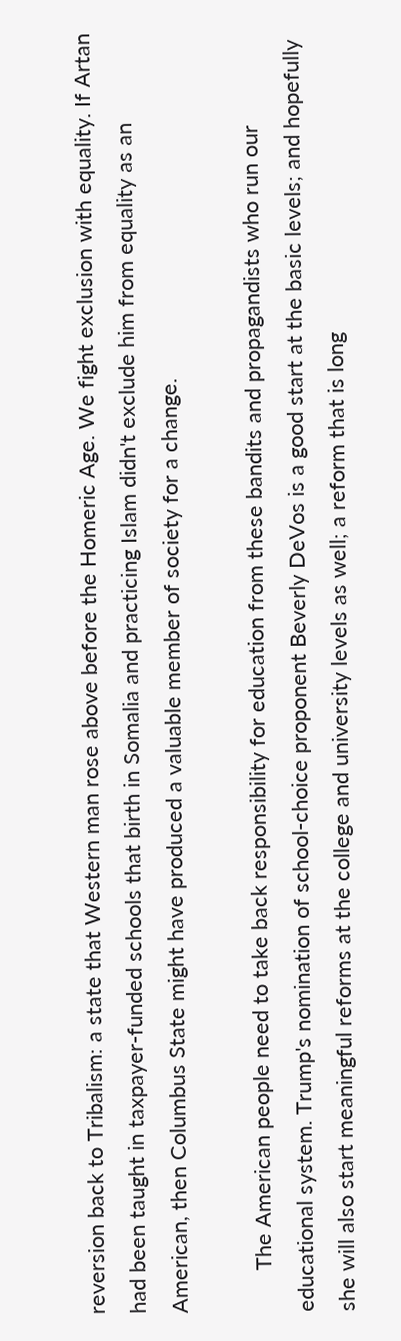reversion back to Tribalism: a state that Western man rose above before the Homeric Age. We fight exclusion with equality. If Artan had been taught in taxpayer-funded schools that birth in Somalia and practicing Islam didn't exclude him from equality as an American, then Columbus State might have produced a valuable member of society for a change.

       The American people need to take back responsibility for education from these bandits and propagandists who run our educational system. Trump's nomination of school-choice proponent Beverly DeVos is a good start at the basic levels; and hopefully she will also start meaningful reforms at the college and university levels as well; a reform that is long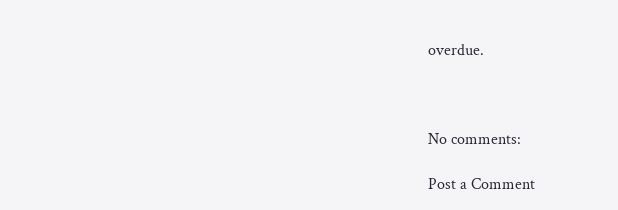overdue.



No comments:

Post a Comment